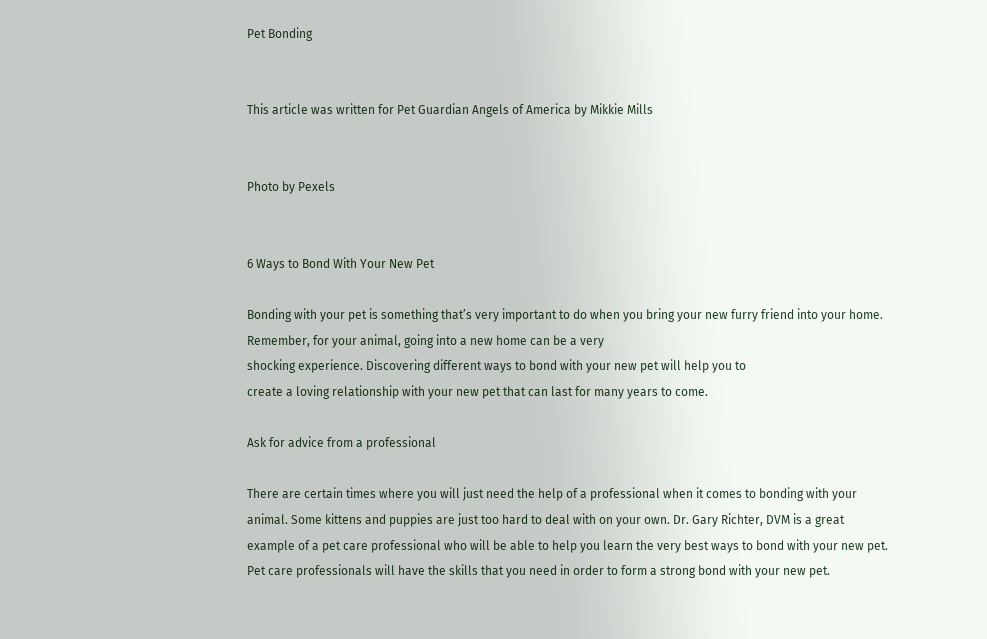Pet Bonding


This article was written for Pet Guardian Angels of America by Mikkie Mills


Photo by Pexels


6 Ways to Bond With Your New Pet

Bonding with your pet is something that’s very important to do when you bring your new furry friend into your home. Remember, for your animal, going into a new home can be a very
shocking experience. Discovering different ways to bond with your new pet will help you to
create a loving relationship with your new pet that can last for many years to come.

Ask for advice from a professional

There are certain times where you will just need the help of a professional when it comes to bonding with your animal. Some kittens and puppies are just too hard to deal with on your own. Dr. Gary Richter, DVM is a great example of a pet care professional who will be able to help you learn the very best ways to bond with your new pet. Pet care professionals will have the skills that you need in order to form a strong bond with your new pet.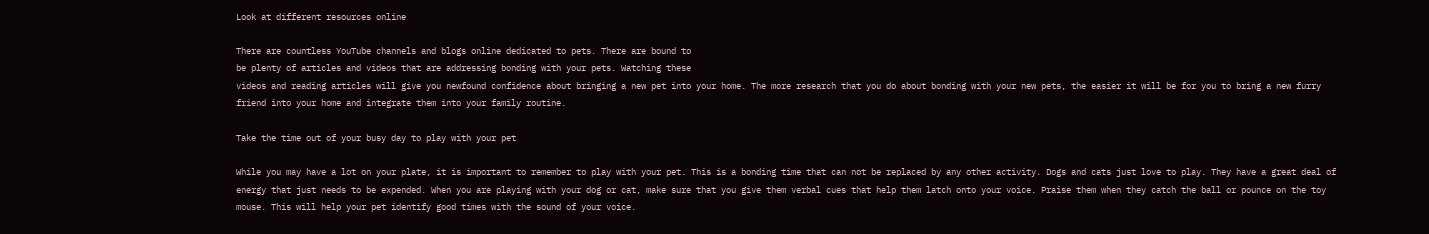Look at different resources online

There are countless YouTube channels and blogs online dedicated to pets. There are bound to
be plenty of articles and videos that are addressing bonding with your pets. Watching these
videos and reading articles will give you newfound confidence about bringing a new pet into your home. The more research that you do about bonding with your new pets, the easier it will be for you to bring a new furry friend into your home and integrate them into your family routine.

Take the time out of your busy day to play with your pet

While you may have a lot on your plate, it is important to remember to play with your pet. This is a bonding time that can not be replaced by any other activity. Dogs and cats just love to play. They have a great deal of energy that just needs to be expended. When you are playing with your dog or cat, make sure that you give them verbal cues that help them latch onto your voice. Praise them when they catch the ball or pounce on the toy mouse. This will help your pet identify good times with the sound of your voice.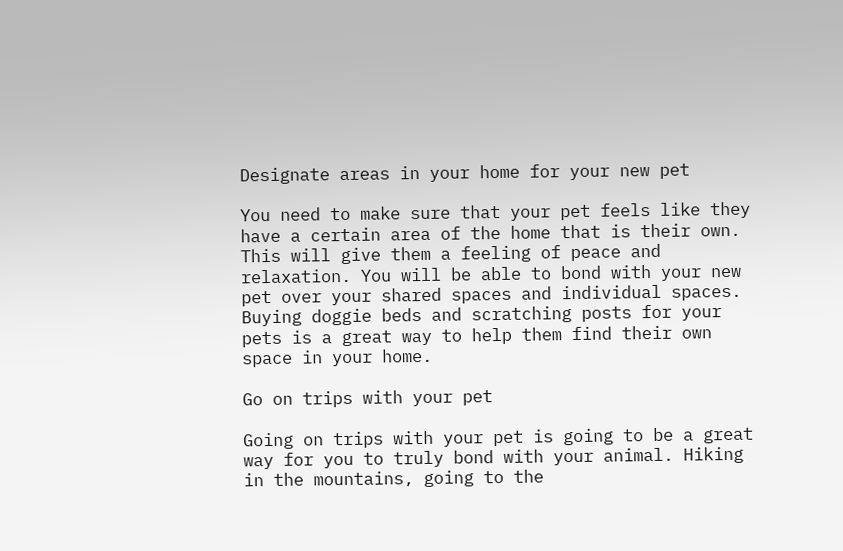Designate areas in your home for your new pet

You need to make sure that your pet feels like they have a certain area of the home that is their own. This will give them a feeling of peace and relaxation. You will be able to bond with your new pet over your shared spaces and individual spaces. Buying doggie beds and scratching posts for your pets is a great way to help them find their own space in your home.

Go on trips with your pet

Going on trips with your pet is going to be a great way for you to truly bond with your animal. Hiking in the mountains, going to the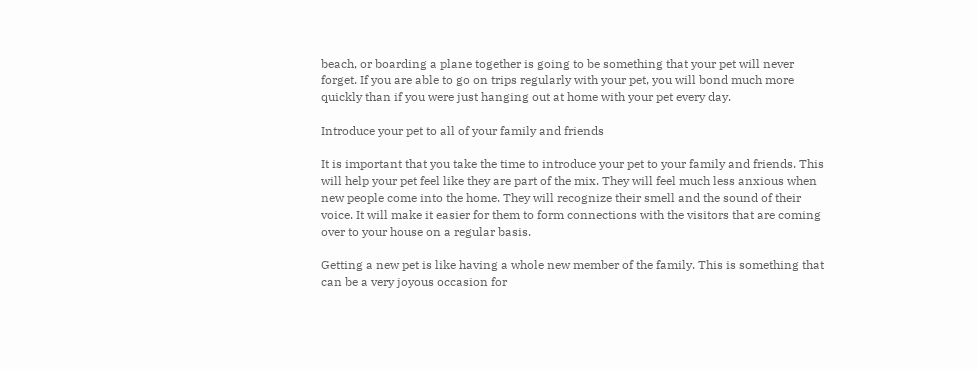beach, or boarding a plane together is going to be something that your pet will never forget. If you are able to go on trips regularly with your pet, you will bond much more quickly than if you were just hanging out at home with your pet every day.

Introduce your pet to all of your family and friends

It is important that you take the time to introduce your pet to your family and friends. This will help your pet feel like they are part of the mix. They will feel much less anxious when new people come into the home. They will recognize their smell and the sound of their voice. It will make it easier for them to form connections with the visitors that are coming over to your house on a regular basis.

Getting a new pet is like having a whole new member of the family. This is something that can be a very joyous occasion for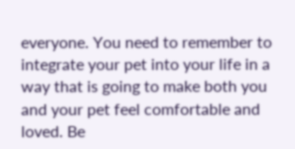everyone. You need to remember to integrate your pet into your life in a way that is going to make both you and your pet feel comfortable and loved. Be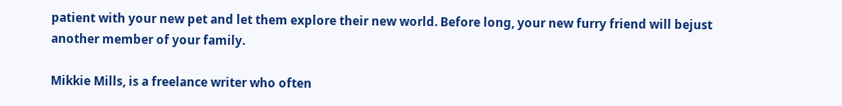patient with your new pet and let them explore their new world. Before long, your new furry friend will bejust another member of your family.

Mikkie Mills, is a freelance writer who often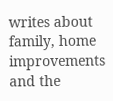writes about family, home improvements and the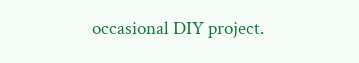occasional DIY project.